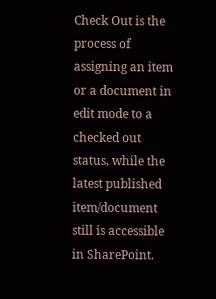Check Out is the process of assigning an item or a document in edit mode to a checked out status, while the latest published item/document still is accessible in SharePoint.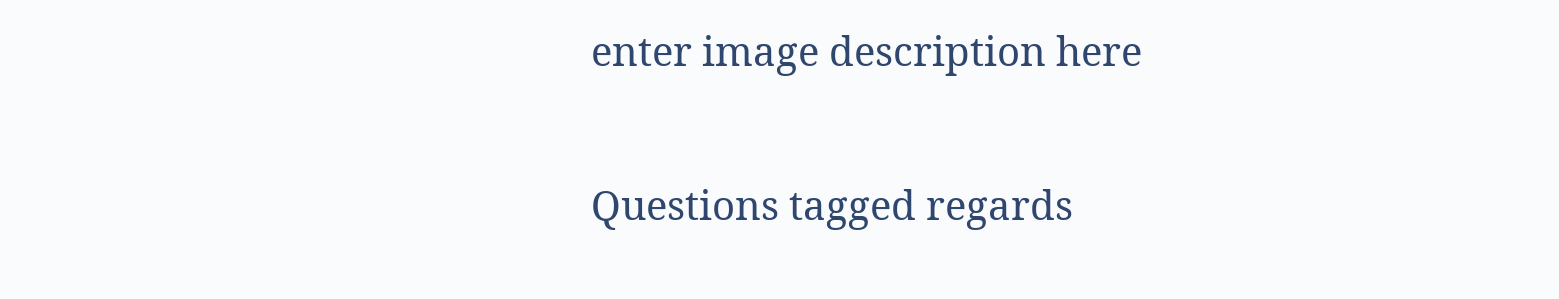enter image description here

Questions tagged regards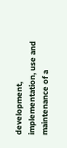development, implementation, use and maintenance of a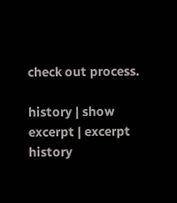check out process.

history | show excerpt | excerpt history